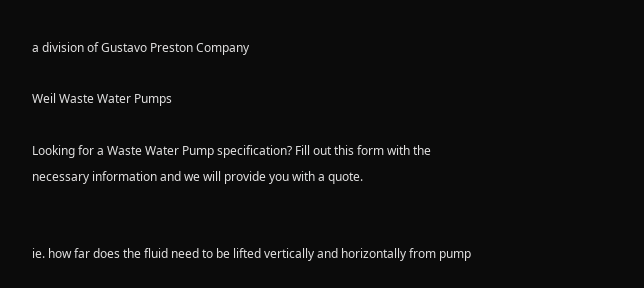a division of Gustavo Preston Company

Weil Waste Water Pumps

Looking for a Waste Water Pump specification? Fill out this form with the necessary information and we will provide you with a quote.


ie. how far does the fluid need to be lifted vertically and horizontally from pump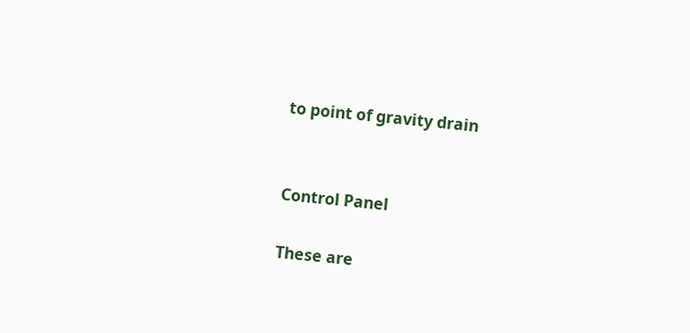to point of gravity drain


Control Panel

These are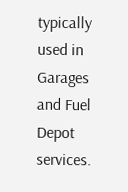typically used in Garages and Fuel Depot services.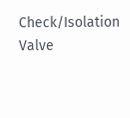Check/Isolation Valve